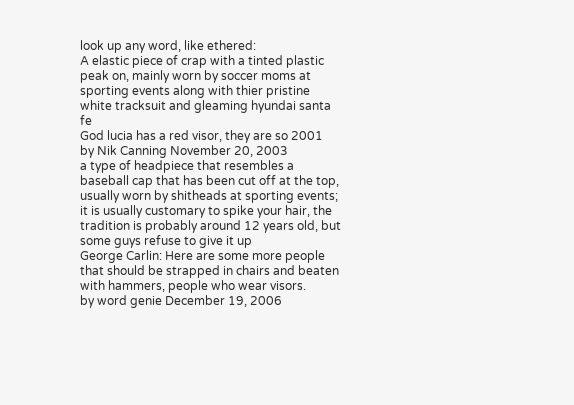look up any word, like ethered:
A elastic piece of crap with a tinted plastic peak on, mainly worn by soccer moms at sporting events along with thier pristine white tracksuit and gleaming hyundai santa fe
God lucia has a red visor, they are so 2001
by Nik Canning November 20, 2003
a type of headpiece that resembles a baseball cap that has been cut off at the top, usually worn by shitheads at sporting events; it is usually customary to spike your hair, the tradition is probably around 12 years old, but some guys refuse to give it up
George Carlin: Here are some more people that should be strapped in chairs and beaten with hammers, people who wear visors.
by word genie December 19, 2006